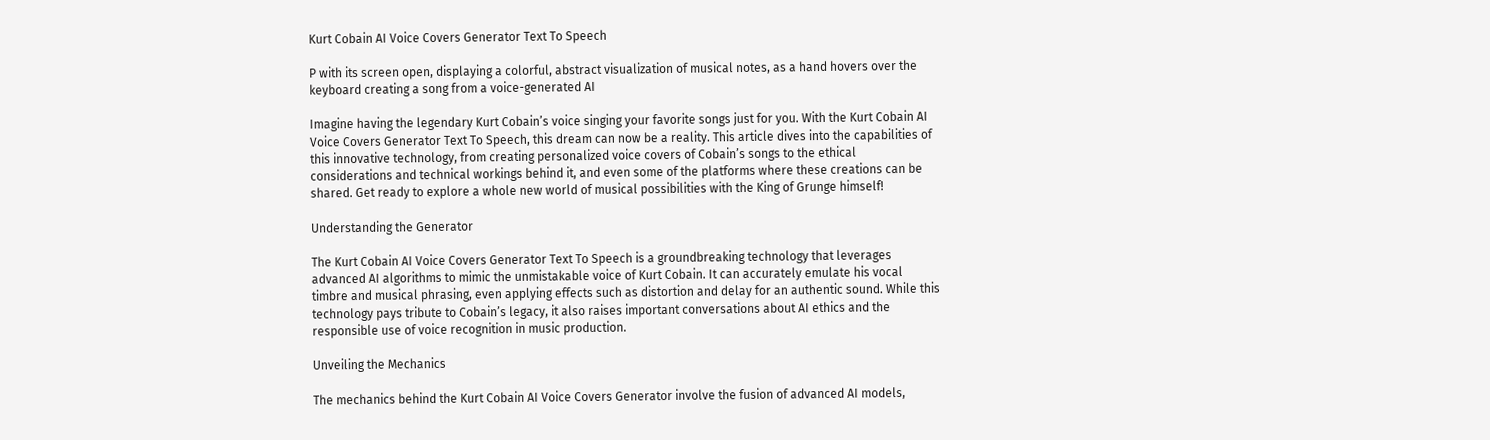Kurt Cobain AI Voice Covers Generator Text To Speech

P with its screen open, displaying a colorful, abstract visualization of musical notes, as a hand hovers over the keyboard creating a song from a voice-generated AI

Imagine having the legendary Kurt Cobain’s voice singing your favorite songs just for you. With the Kurt Cobain AI Voice Covers Generator Text To Speech, this dream can now be a reality. This article dives into the capabilities of this innovative technology, from creating personalized voice covers of Cobain’s songs to the ethical considerations and technical workings behind it, and even some of the platforms where these creations can be shared. Get ready to explore a whole new world of musical possibilities with the King of Grunge himself!

Understanding the Generator

The Kurt Cobain AI Voice Covers Generator Text To Speech is a groundbreaking technology that leverages advanced AI algorithms to mimic the unmistakable voice of Kurt Cobain. It can accurately emulate his vocal timbre and musical phrasing, even applying effects such as distortion and delay for an authentic sound. While this technology pays tribute to Cobain’s legacy, it also raises important conversations about AI ethics and the responsible use of voice recognition in music production.

Unveiling the Mechanics

The mechanics behind the Kurt Cobain AI Voice Covers Generator involve the fusion of advanced AI models,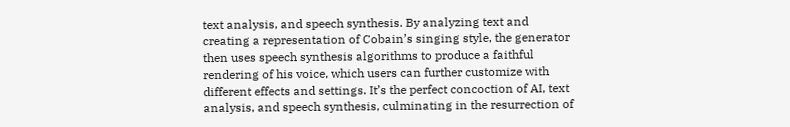text analysis, and speech synthesis. By analyzing text and creating a representation of Cobain’s singing style, the generator then uses speech synthesis algorithms to produce a faithful rendering of his voice, which users can further customize with different effects and settings. It’s the perfect concoction of AI, text analysis, and speech synthesis, culminating in the resurrection of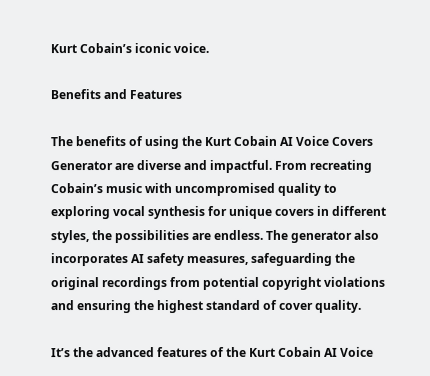Kurt Cobain’s iconic voice.

Benefits and Features

The benefits of using the Kurt Cobain AI Voice Covers Generator are diverse and impactful. From recreating Cobain’s music with uncompromised quality to exploring vocal synthesis for unique covers in different styles, the possibilities are endless. The generator also incorporates AI safety measures, safeguarding the original recordings from potential copyright violations and ensuring the highest standard of cover quality.

It’s the advanced features of the Kurt Cobain AI Voice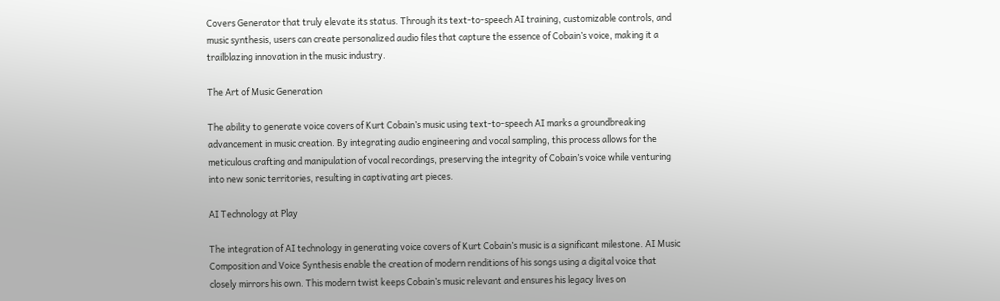Covers Generator that truly elevate its status. Through its text-to-speech AI training, customizable controls, and music synthesis, users can create personalized audio files that capture the essence of Cobain’s voice, making it a trailblazing innovation in the music industry.

The Art of Music Generation

The ability to generate voice covers of Kurt Cobain’s music using text-to-speech AI marks a groundbreaking advancement in music creation. By integrating audio engineering and vocal sampling, this process allows for the meticulous crafting and manipulation of vocal recordings, preserving the integrity of Cobain’s voice while venturing into new sonic territories, resulting in captivating art pieces.

AI Technology at Play

The integration of AI technology in generating voice covers of Kurt Cobain’s music is a significant milestone. AI Music Composition and Voice Synthesis enable the creation of modern renditions of his songs using a digital voice that closely mirrors his own. This modern twist keeps Cobain’s music relevant and ensures his legacy lives on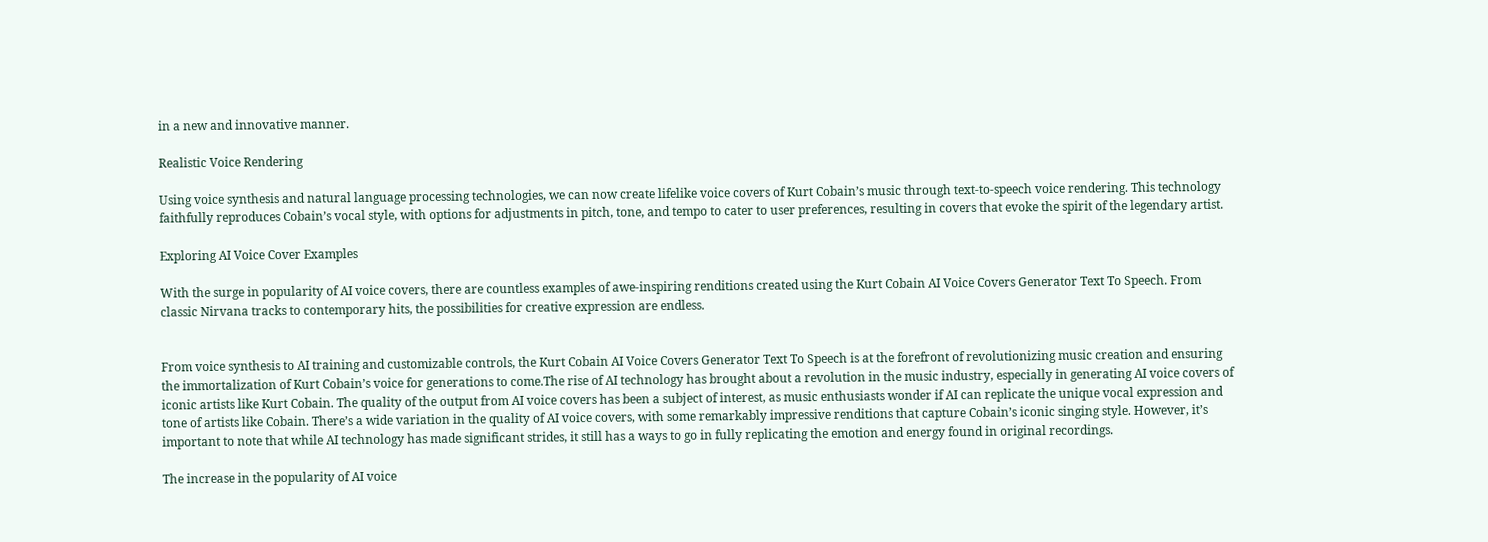in a new and innovative manner.

Realistic Voice Rendering

Using voice synthesis and natural language processing technologies, we can now create lifelike voice covers of Kurt Cobain’s music through text-to-speech voice rendering. This technology faithfully reproduces Cobain’s vocal style, with options for adjustments in pitch, tone, and tempo to cater to user preferences, resulting in covers that evoke the spirit of the legendary artist.

Exploring AI Voice Cover Examples

With the surge in popularity of AI voice covers, there are countless examples of awe-inspiring renditions created using the Kurt Cobain AI Voice Covers Generator Text To Speech. From classic Nirvana tracks to contemporary hits, the possibilities for creative expression are endless.


From voice synthesis to AI training and customizable controls, the Kurt Cobain AI Voice Covers Generator Text To Speech is at the forefront of revolutionizing music creation and ensuring the immortalization of Kurt Cobain’s voice for generations to come.The rise of AI technology has brought about a revolution in the music industry, especially in generating AI voice covers of iconic artists like Kurt Cobain. The quality of the output from AI voice covers has been a subject of interest, as music enthusiasts wonder if AI can replicate the unique vocal expression and tone of artists like Cobain. There’s a wide variation in the quality of AI voice covers, with some remarkably impressive renditions that capture Cobain’s iconic singing style. However, it’s important to note that while AI technology has made significant strides, it still has a ways to go in fully replicating the emotion and energy found in original recordings.

The increase in the popularity of AI voice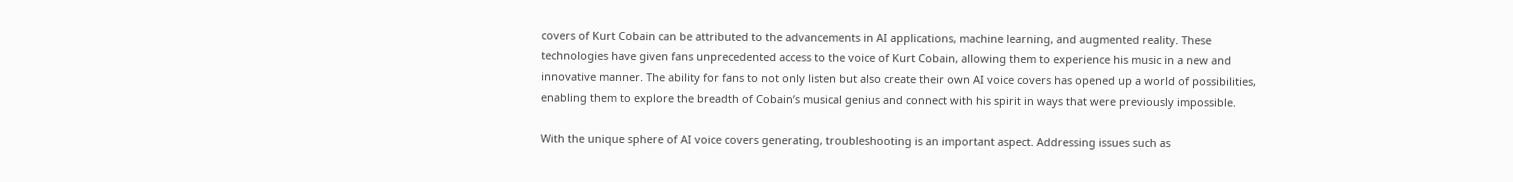covers of Kurt Cobain can be attributed to the advancements in AI applications, machine learning, and augmented reality. These technologies have given fans unprecedented access to the voice of Kurt Cobain, allowing them to experience his music in a new and innovative manner. The ability for fans to not only listen but also create their own AI voice covers has opened up a world of possibilities, enabling them to explore the breadth of Cobain’s musical genius and connect with his spirit in ways that were previously impossible.

With the unique sphere of AI voice covers generating, troubleshooting is an important aspect. Addressing issues such as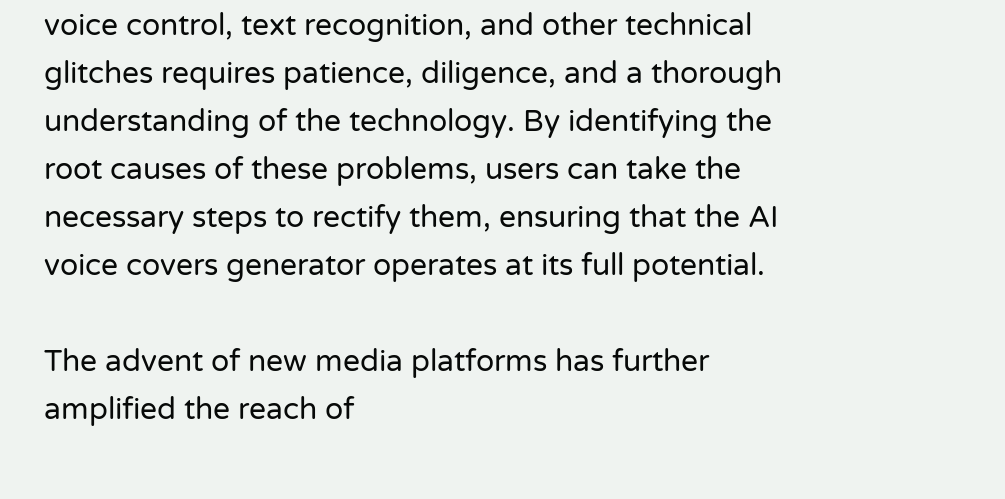voice control, text recognition, and other technical glitches requires patience, diligence, and a thorough understanding of the technology. By identifying the root causes of these problems, users can take the necessary steps to rectify them, ensuring that the AI voice covers generator operates at its full potential.

The advent of new media platforms has further amplified the reach of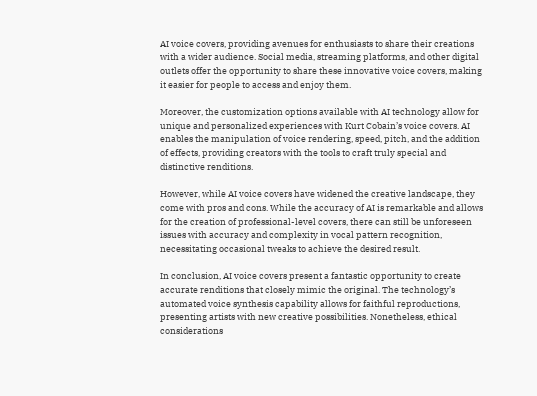AI voice covers, providing avenues for enthusiasts to share their creations with a wider audience. Social media, streaming platforms, and other digital outlets offer the opportunity to share these innovative voice covers, making it easier for people to access and enjoy them.

Moreover, the customization options available with AI technology allow for unique and personalized experiences with Kurt Cobain’s voice covers. AI enables the manipulation of voice rendering, speed, pitch, and the addition of effects, providing creators with the tools to craft truly special and distinctive renditions.

However, while AI voice covers have widened the creative landscape, they come with pros and cons. While the accuracy of AI is remarkable and allows for the creation of professional-level covers, there can still be unforeseen issues with accuracy and complexity in vocal pattern recognition, necessitating occasional tweaks to achieve the desired result.

In conclusion, AI voice covers present a fantastic opportunity to create accurate renditions that closely mimic the original. The technology’s automated voice synthesis capability allows for faithful reproductions, presenting artists with new creative possibilities. Nonetheless, ethical considerations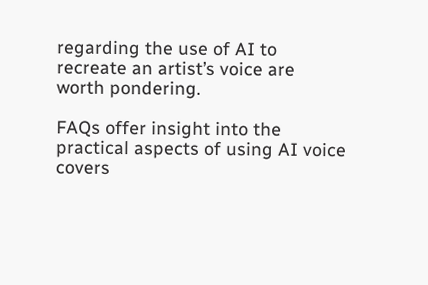regarding the use of AI to recreate an artist’s voice are worth pondering.

FAQs offer insight into the practical aspects of using AI voice covers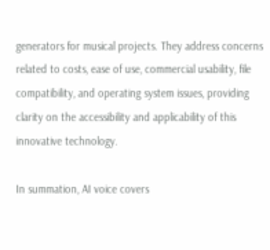generators for musical projects. They address concerns related to costs, ease of use, commercial usability, file compatibility, and operating system issues, providing clarity on the accessibility and applicability of this innovative technology.

In summation, AI voice covers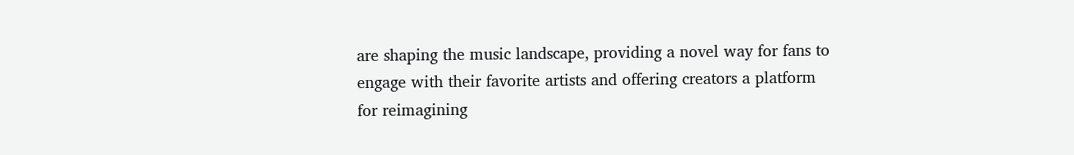are shaping the music landscape, providing a novel way for fans to engage with their favorite artists and offering creators a platform for reimagining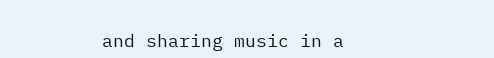and sharing music in a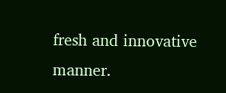fresh and innovative manner.